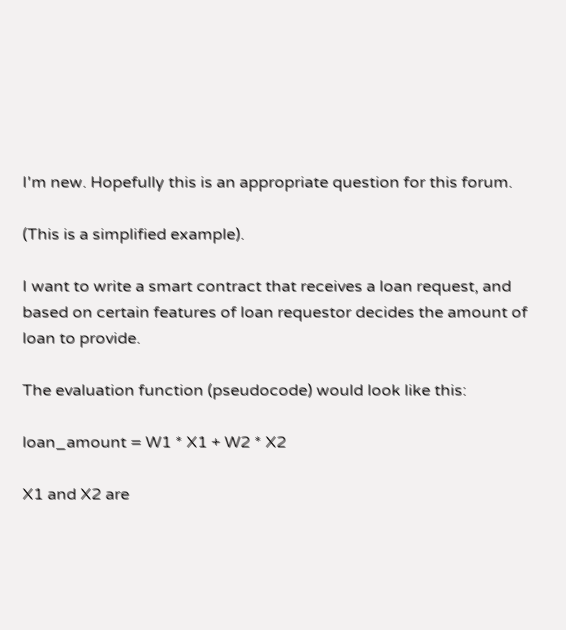I'm new. Hopefully this is an appropriate question for this forum.

(This is a simplified example).

I want to write a smart contract that receives a loan request, and based on certain features of loan requestor decides the amount of loan to provide.

The evaluation function (pseudocode) would look like this:

loan_amount = W1 * X1 + W2 * X2

X1 and X2 are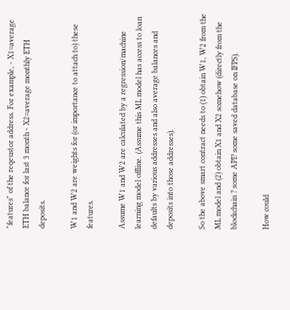"features" of the reqeustor address. For example, - X1=average ETH balance for last 3 month - X2=average monthly ETH deposits.

W1 and W2 are weights for (or importance to attach to) these features.

Assume W1 and W2 are calculated by a regression/machine learning model offline. (Assume this ML model has access to loan defaults by various addresses and also average balances and deposits into those addresses).

So the above smart contract needs to (1) obtain W1, W2 from the ML model and (2) obtain X1 and X2 somehow (directly from the blockchain ? some API? some saved database on IFPS).

How could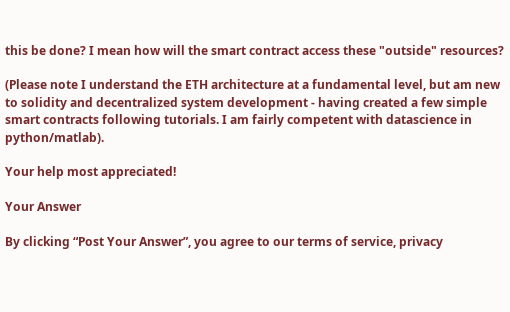this be done? I mean how will the smart contract access these "outside" resources?

(Please note I understand the ETH architecture at a fundamental level, but am new to solidity and decentralized system development - having created a few simple smart contracts following tutorials. I am fairly competent with datascience in python/matlab).

Your help most appreciated!

Your Answer

By clicking “Post Your Answer”, you agree to our terms of service, privacy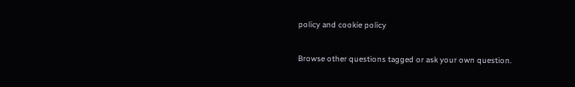policy and cookie policy

Browse other questions tagged or ask your own question.